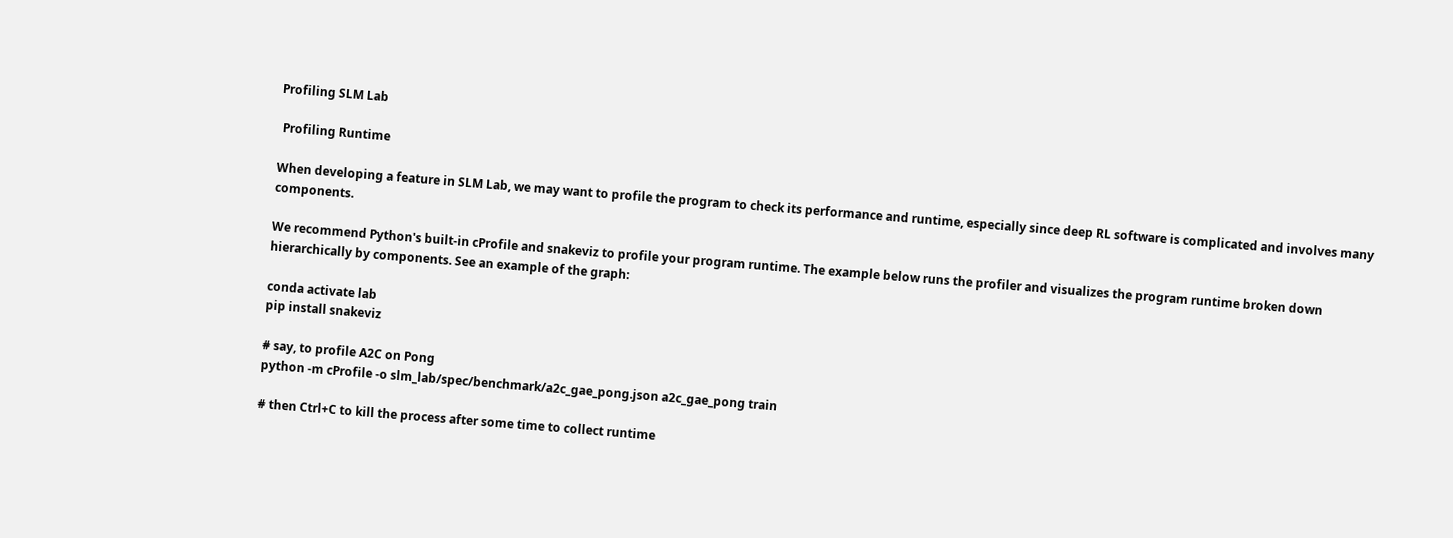Profiling SLM Lab

 Profiling Runtime

When developing a feature in SLM Lab, we may want to profile the program to check its performance and runtime, especially since deep RL software is complicated and involves many components.

We recommend Python's built-in cProfile and snakeviz to profile your program runtime. The example below runs the profiler and visualizes the program runtime broken down hierarchically by components. See an example of the graph:

conda activate lab
pip install snakeviz

# say, to profile A2C on Pong
python -m cProfile -o slm_lab/spec/benchmark/a2c_gae_pong.json a2c_gae_pong train

# then Ctrl+C to kill the process after some time to collect runtime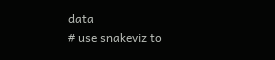data
# use snakeviz to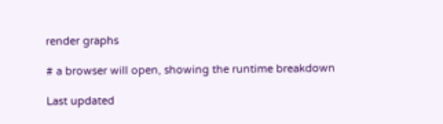render graphs

# a browser will open, showing the runtime breakdown

Last updated